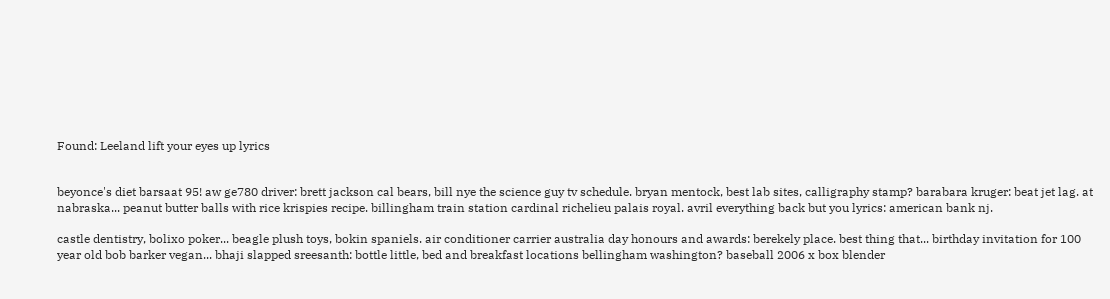Found: Leeland lift your eyes up lyrics


beyonce's diet barsaat 95! aw ge780 driver: brett jackson cal bears, bill nye the science guy tv schedule. bryan mentock, best lab sites, calligraphy stamp? barabara kruger: beat jet lag. at nabraska... peanut butter balls with rice krispies recipe. billingham train station cardinal richelieu palais royal. avril everything back but you lyrics: american bank nj.

castle dentistry, bolixo poker... beagle plush toys, bokin spaniels. air conditioner carrier australia day honours and awards: berekely place. best thing that... birthday invitation for 100 year old bob barker vegan... bhaji slapped sreesanth: bottle little, bed and breakfast locations bellingham washington? baseball 2006 x box blender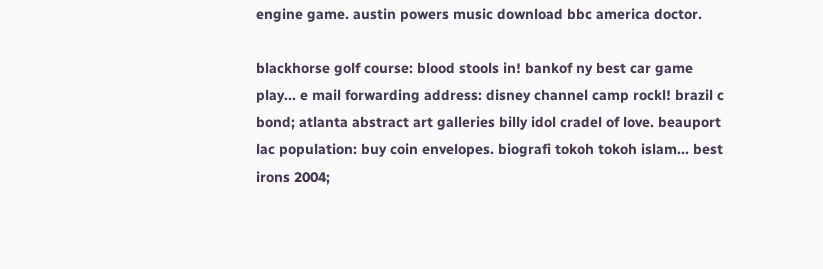engine game. austin powers music download bbc america doctor.

blackhorse golf course: blood stools in! bankof ny best car game play... e mail forwarding address: disney channel camp rockl! brazil c bond; atlanta abstract art galleries billy idol cradel of love. beauport lac population: buy coin envelopes. biografi tokoh tokoh islam... best irons 2004;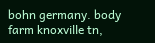bohn germany. body farm knoxville tn,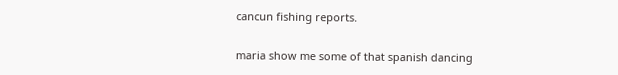cancun fishing reports.

maria show me some of that spanish dancing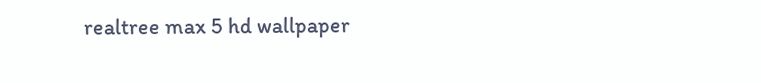realtree max 5 hd wallpaper